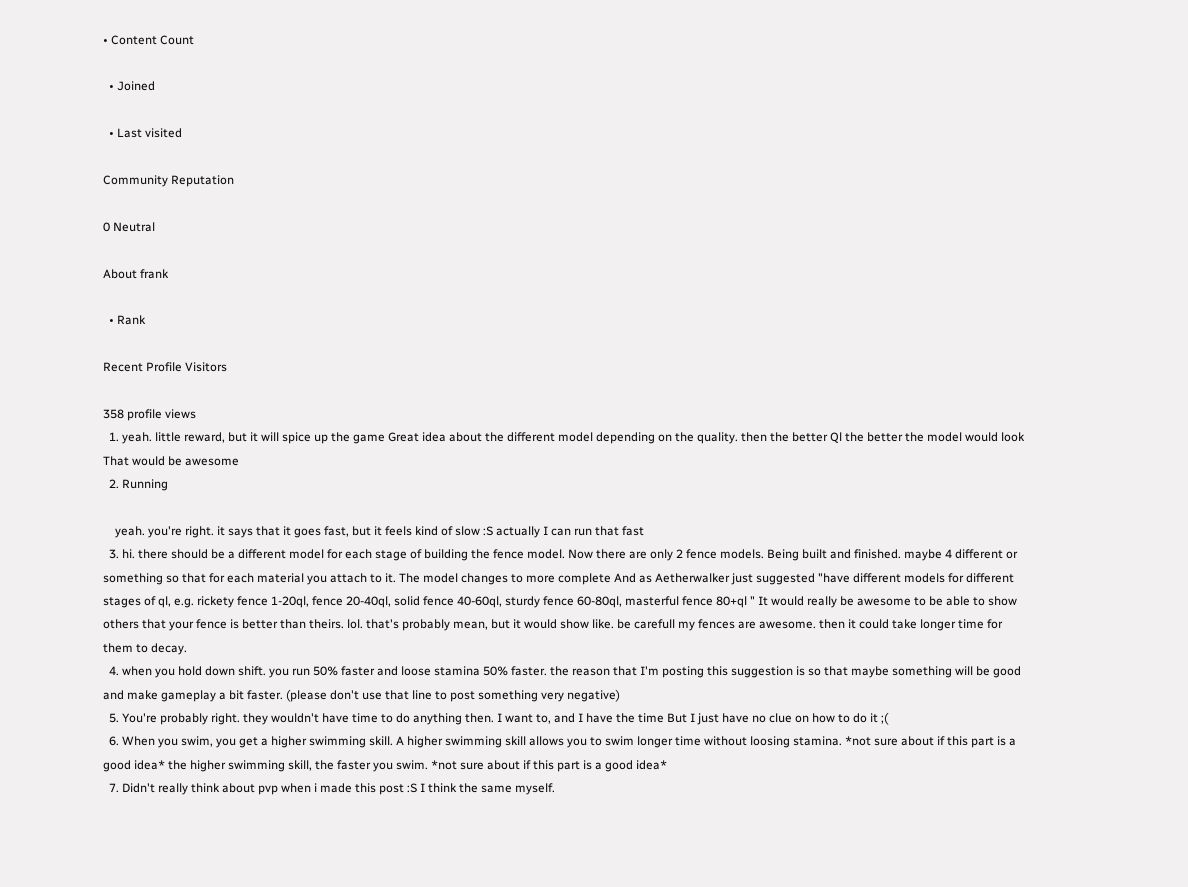• Content Count

  • Joined

  • Last visited

Community Reputation

0 Neutral

About frank

  • Rank

Recent Profile Visitors

358 profile views
  1. yeah. little reward, but it will spice up the game Great idea about the different model depending on the quality. then the better Ql the better the model would look That would be awesome
  2. Running

    yeah. you're right. it says that it goes fast, but it feels kind of slow :S actually I can run that fast
  3. hi. there should be a different model for each stage of building the fence model. Now there are only 2 fence models. Being built and finished. maybe 4 different or something so that for each material you attach to it. The model changes to more complete And as Aetherwalker just suggested "have different models for different stages of ql, e.g. rickety fence 1-20ql, fence 20-40ql, solid fence 40-60ql, sturdy fence 60-80ql, masterful fence 80+ql " It would really be awesome to be able to show others that your fence is better than theirs. lol. that's probably mean, but it would show like. be carefull my fences are awesome. then it could take longer time for them to decay.
  4. when you hold down shift. you run 50% faster and loose stamina 50% faster. the reason that I'm posting this suggestion is so that maybe something will be good and make gameplay a bit faster. (please don't use that line to post something very negative)
  5. You're probably right. they wouldn't have time to do anything then. I want to, and I have the time But I just have no clue on how to do it ;(
  6. When you swim, you get a higher swimming skill. A higher swimming skill allows you to swim longer time without loosing stamina. *not sure about if this part is a good idea* the higher swimming skill, the faster you swim. *not sure about if this part is a good idea*
  7. Didn't really think about pvp when i made this post :S I think the same myself.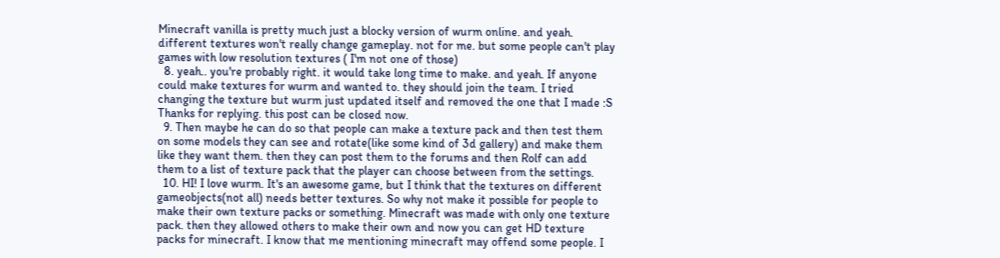Minecraft vanilla is pretty much just a blocky version of wurm online. and yeah. different textures won't really change gameplay. not for me. but some people can't play games with low resolution textures ( I'm not one of those)
  8. yeah.. you're probably right. it would take long time to make. and yeah. If anyone could make textures for wurm and wanted to. they should join the team. I tried changing the texture but wurm just updated itself and removed the one that I made :S Thanks for replying. this post can be closed now.
  9. Then maybe he can do so that people can make a texture pack and then test them on some models they can see and rotate(like some kind of 3d gallery) and make them like they want them. then they can post them to the forums and then Rolf can add them to a list of texture pack that the player can choose between from the settings.
  10. HI! I love wurm. It's an awesome game, but I think that the textures on different gameobjects(not all) needs better textures. So why not make it possible for people to make their own texture packs or something. Minecraft was made with only one texture pack. then they allowed others to make their own and now you can get HD texture packs for minecraft. I know that me mentioning minecraft may offend some people. I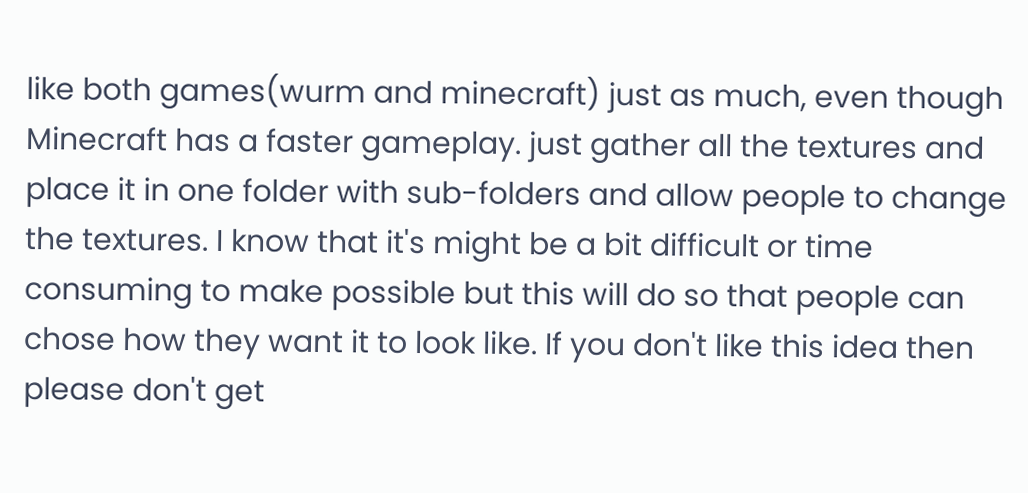like both games(wurm and minecraft) just as much, even though Minecraft has a faster gameplay. just gather all the textures and place it in one folder with sub-folders and allow people to change the textures. I know that it's might be a bit difficult or time consuming to make possible but this will do so that people can chose how they want it to look like. If you don't like this idea then please don't get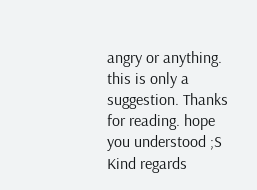angry or anything. this is only a suggestion. Thanks for reading. hope you understood ;S Kind regards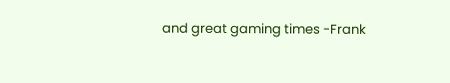and great gaming times -Frank